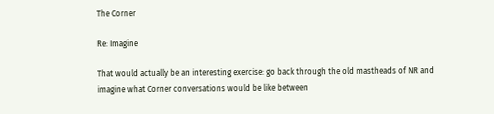The Corner

Re: Imagine

That would actually be an interesting exercise: go back through the old mastheads of NR and imagine what Corner conversations would be like between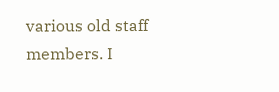various old staff members. I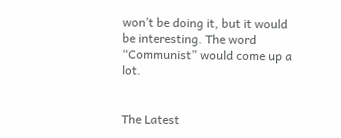won’t be doing it, but it would be interesting. The word “Communist” would come up a lot.


The Latest